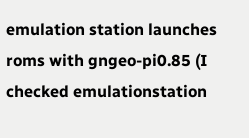emulation station launches roms with gngeo-pi0.85 (I checked emulationstation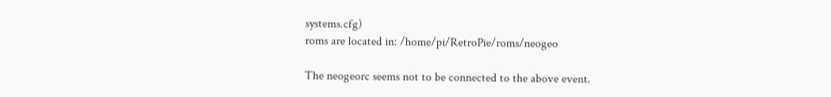systems.cfg)
roms are located in: /home/pi/RetroPie/roms/neogeo

The neogeorc seems not to be connected to the above event.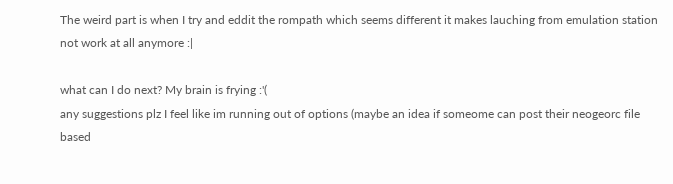The weird part is when I try and eddit the rompath which seems different it makes lauching from emulation station not work at all anymore :|

what can I do next? My brain is frying :'(
any suggestions plz I feel like im running out of options (maybe an idea if someome can post their neogeorc file based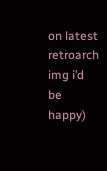on latest retroarch img i’d be happy)